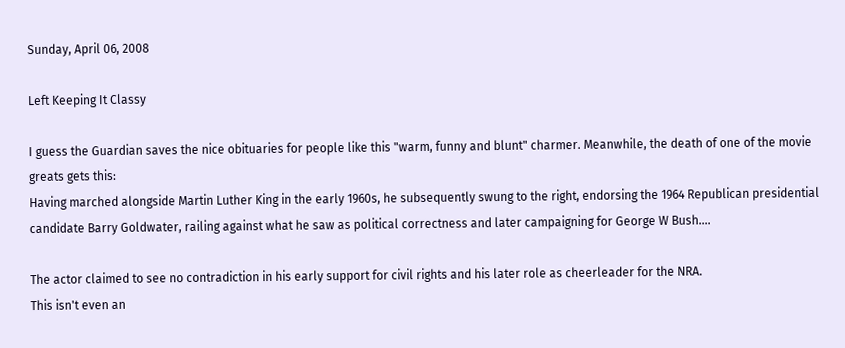Sunday, April 06, 2008

Left Keeping It Classy

I guess the Guardian saves the nice obituaries for people like this "warm, funny and blunt" charmer. Meanwhile, the death of one of the movie greats gets this:
Having marched alongside Martin Luther King in the early 1960s, he subsequently swung to the right, endorsing the 1964 Republican presidential candidate Barry Goldwater, railing against what he saw as political correctness and later campaigning for George W Bush....

The actor claimed to see no contradiction in his early support for civil rights and his later role as cheerleader for the NRA.
This isn't even an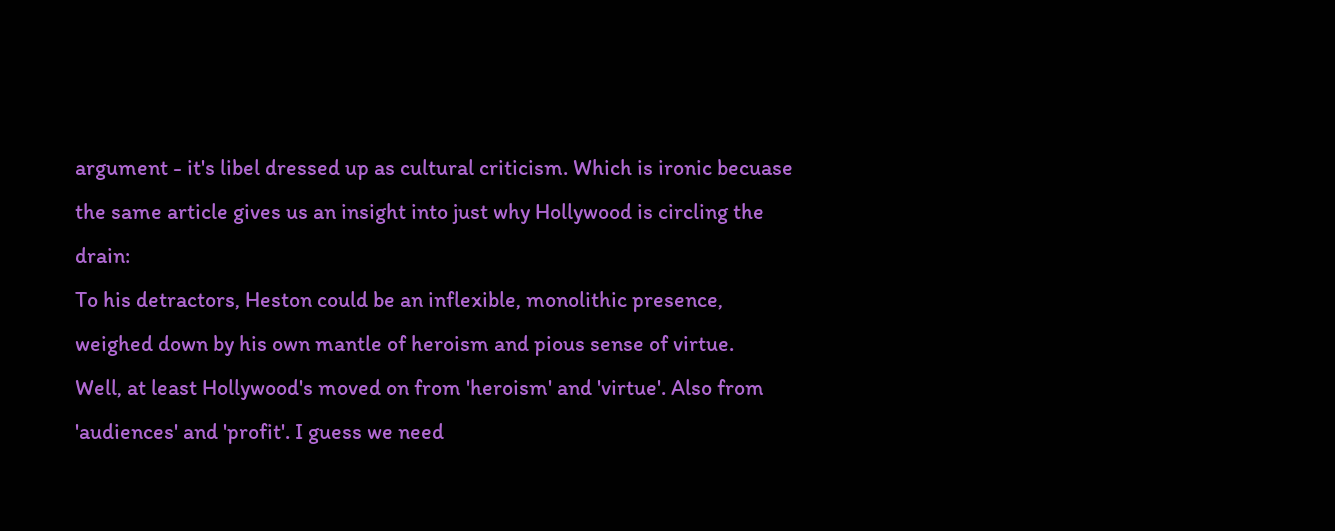argument - it's libel dressed up as cultural criticism. Which is ironic becuase the same article gives us an insight into just why Hollywood is circling the drain:
To his detractors, Heston could be an inflexible, monolithic presence, weighed down by his own mantle of heroism and pious sense of virtue.
Well, at least Hollywood's moved on from 'heroism' and 'virtue'. Also from 'audiences' and 'profit'. I guess we need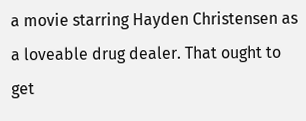a movie starring Hayden Christensen as a loveable drug dealer. That ought to get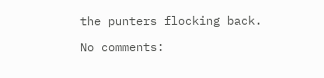the punters flocking back.

No comments: